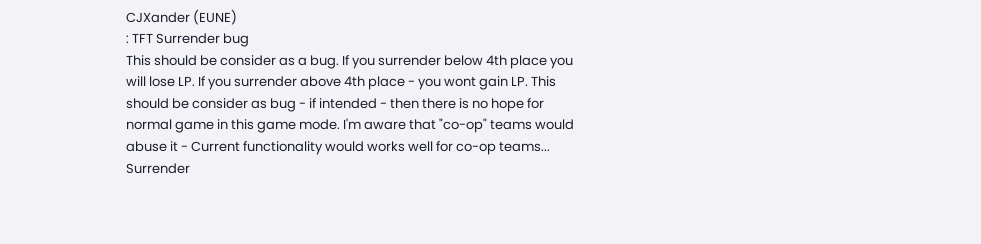CJXander (EUNE)
: TFT Surrender bug
This should be consider as a bug. If you surrender below 4th place you will lose LP. If you surrender above 4th place - you wont gain LP. This should be consider as bug - if intended - then there is no hope for normal game in this game mode. I'm aware that "co-op" teams would abuse it - Current functionality would works well for co-op teams... Surrender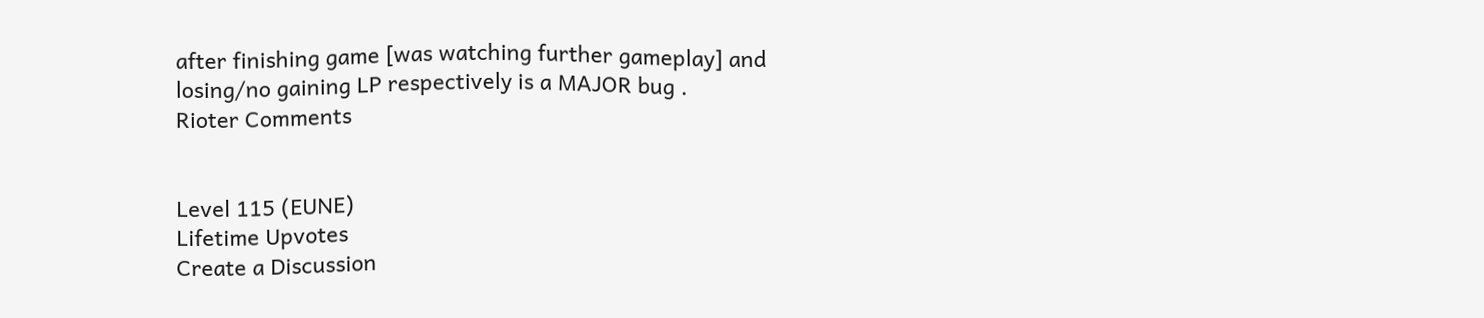after finishing game [was watching further gameplay] and losing/no gaining LP respectively is a MAJOR bug .
Rioter Comments


Level 115 (EUNE)
Lifetime Upvotes
Create a Discussion